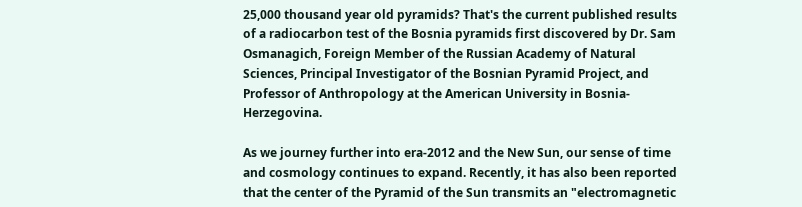25,000 thousand year old pyramids? That's the current published results of a radiocarbon test of the Bosnia pyramids first discovered by Dr. Sam Osmanagich, Foreign Member of the Russian Academy of Natural Sciences, Principal Investigator of the Bosnian Pyramid Project, and Professor of Anthropology at the American University in Bosnia-Herzegovina.

As we journey further into era-2012 and the New Sun, our sense of time and cosmology continues to expand. Recently, it has also been reported that the center of the Pyramid of the Sun transmits an "electromagnetic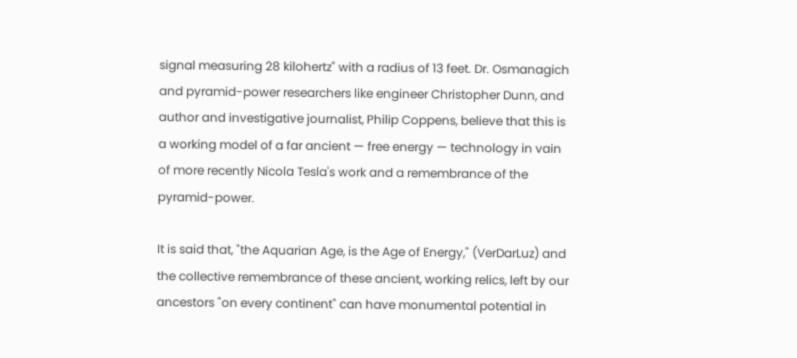signal measuring 28 kilohertz" with a radius of 13 feet. Dr. Osmanagich and pyramid-power researchers like engineer Christopher Dunn, and author and investigative journalist, Philip Coppens, believe that this is a working model of a far ancient — free energy — technology in vain of more recently Nicola Tesla's work and a remembrance of the pyramid-power.

It is said that, "the Aquarian Age, is the Age of Energy," (VerDarLuz) and the collective remembrance of these ancient, working relics, left by our ancestors "on every continent" can have monumental potential in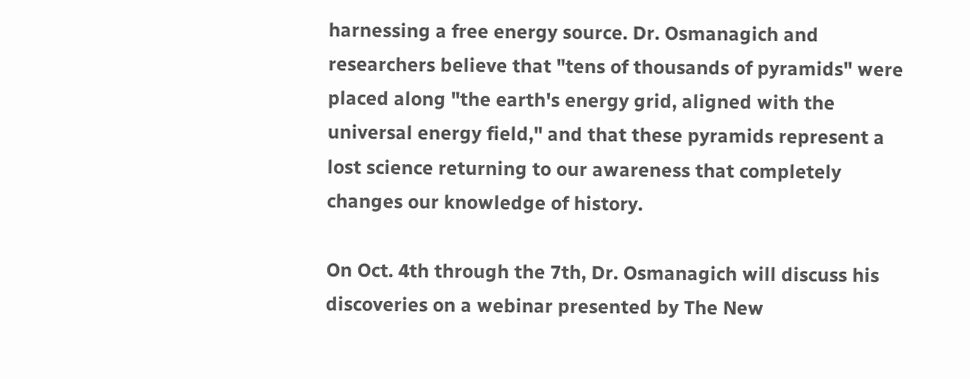harnessing a free energy source. Dr. Osmanagich and researchers believe that "tens of thousands of pyramids" were placed along "the earth's energy grid, aligned with the universal energy field," and that these pyramids represent a lost science returning to our awareness that completely changes our knowledge of history.

On Oct. 4th through the 7th, Dr. Osmanagich will discuss his discoveries on a webinar presented by The New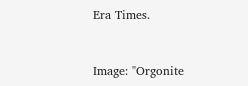Era Times.


Image: "Orgonite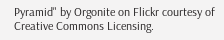Pyramid" by Orgonite on Flickr courtesy of Creative Commons Licensing.